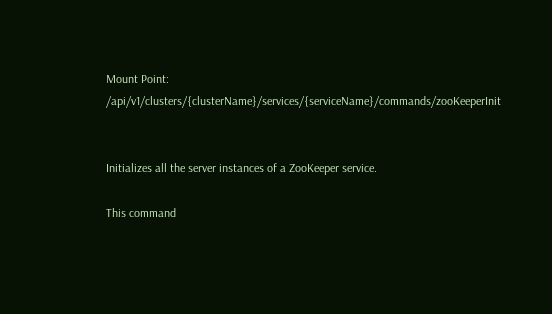Mount Point: /api/v1/clusters/{clusterName}/services/{serviceName}/commands/zooKeeperInit


Initializes all the server instances of a ZooKeeper service.

This command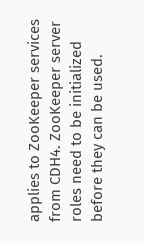applies to ZooKeeper services from CDH4. ZooKeeper server roles need to be initialized before they can be used.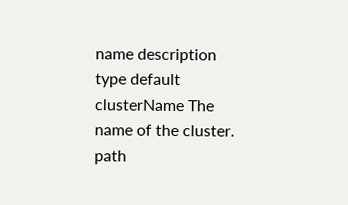name description type default
clusterName The name of the cluster. path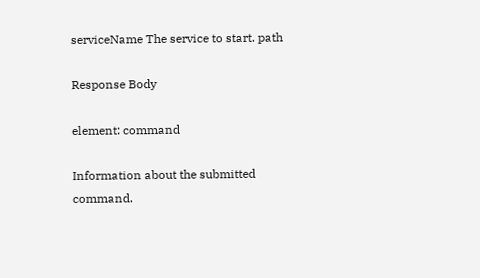serviceName The service to start. path

Response Body

element: command

Information about the submitted command.